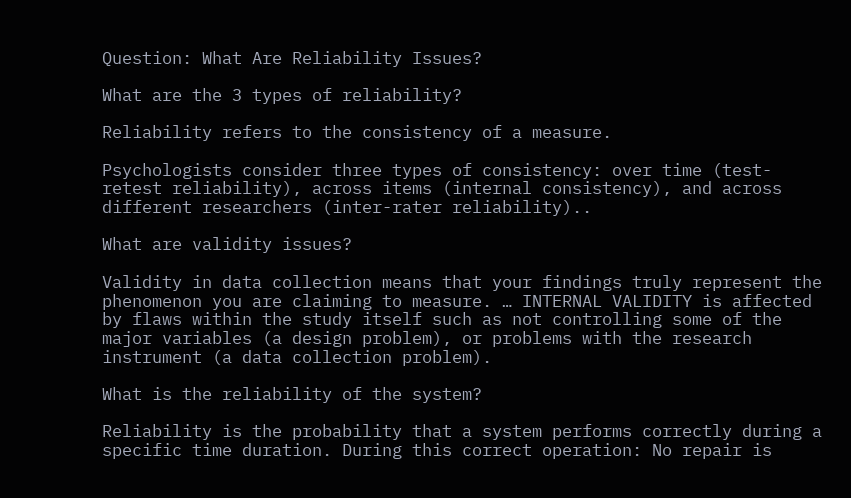Question: What Are Reliability Issues?

What are the 3 types of reliability?

Reliability refers to the consistency of a measure.

Psychologists consider three types of consistency: over time (test-retest reliability), across items (internal consistency), and across different researchers (inter-rater reliability)..

What are validity issues?

Validity in data collection means that your findings truly represent the phenomenon you are claiming to measure. … INTERNAL VALIDITY is affected by flaws within the study itself such as not controlling some of the major variables (a design problem), or problems with the research instrument (a data collection problem).

What is the reliability of the system?

Reliability is the probability that a system performs correctly during a specific time duration. During this correct operation: No repair is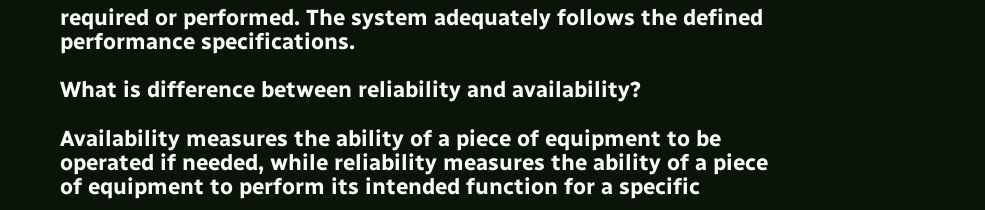required or performed. The system adequately follows the defined performance specifications.

What is difference between reliability and availability?

Availability measures the ability of a piece of equipment to be operated if needed, while reliability measures the ability of a piece of equipment to perform its intended function for a specific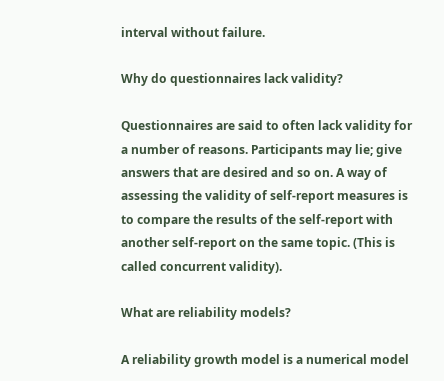interval without failure.

Why do questionnaires lack validity?

Questionnaires are said to often lack validity for a number of reasons. Participants may lie; give answers that are desired and so on. A way of assessing the validity of self-report measures is to compare the results of the self-report with another self-report on the same topic. (This is called concurrent validity).

What are reliability models?

A reliability growth model is a numerical model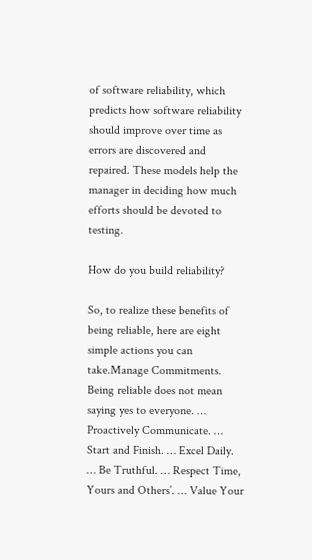of software reliability, which predicts how software reliability should improve over time as errors are discovered and repaired. These models help the manager in deciding how much efforts should be devoted to testing.

How do you build reliability?

So, to realize these benefits of being reliable, here are eight simple actions you can take.Manage Commitments. Being reliable does not mean saying yes to everyone. … Proactively Communicate. … Start and Finish. … Excel Daily. … Be Truthful. … Respect Time, Yours and Others’. … Value Your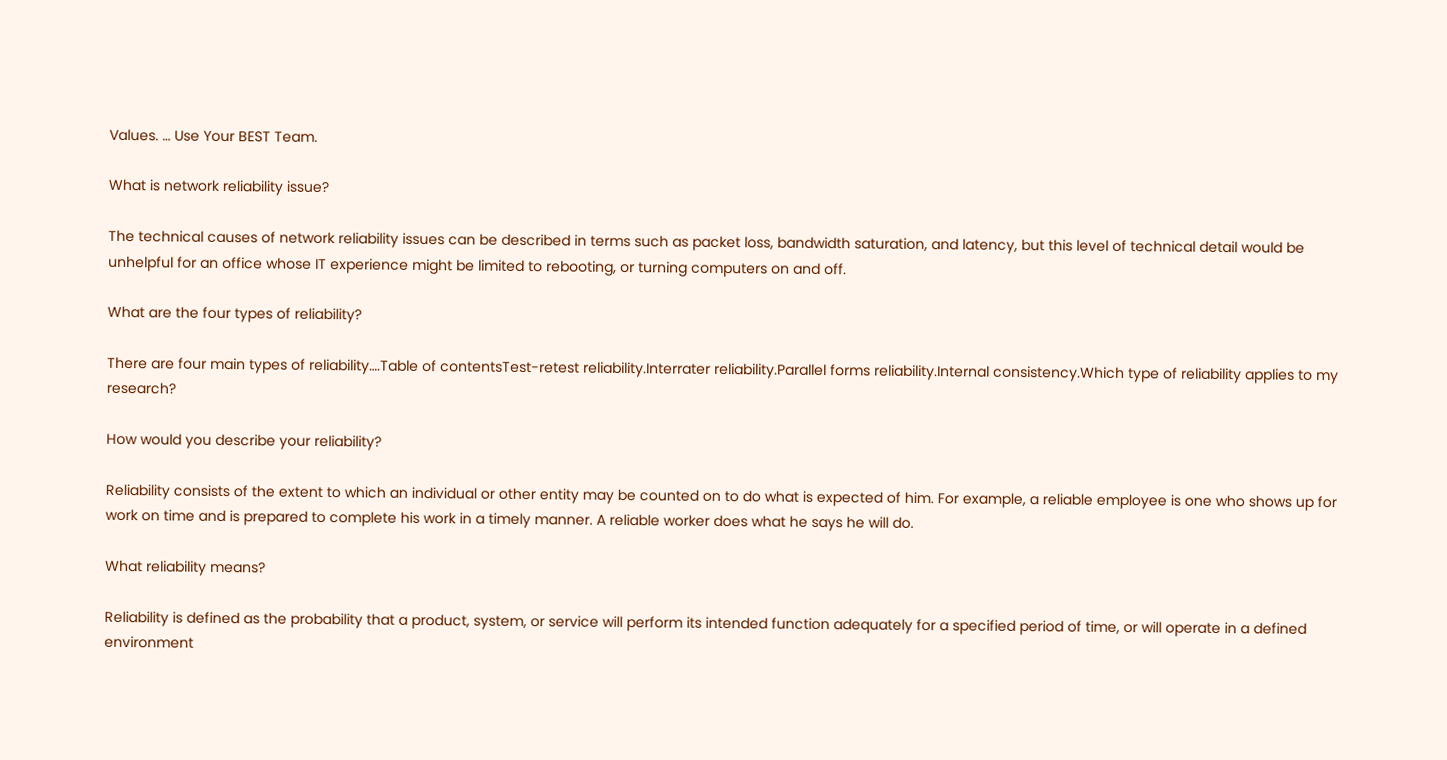Values. … Use Your BEST Team.

What is network reliability issue?

The technical causes of network reliability issues can be described in terms such as packet loss, bandwidth saturation, and latency, but this level of technical detail would be unhelpful for an office whose IT experience might be limited to rebooting, or turning computers on and off.

What are the four types of reliability?

There are four main types of reliability….Table of contentsTest-retest reliability.Interrater reliability.Parallel forms reliability.Internal consistency.Which type of reliability applies to my research?

How would you describe your reliability?

Reliability consists of the extent to which an individual or other entity may be counted on to do what is expected of him. For example, a reliable employee is one who shows up for work on time and is prepared to complete his work in a timely manner. A reliable worker does what he says he will do.

What reliability means?

Reliability is defined as the probability that a product, system, or service will perform its intended function adequately for a specified period of time, or will operate in a defined environment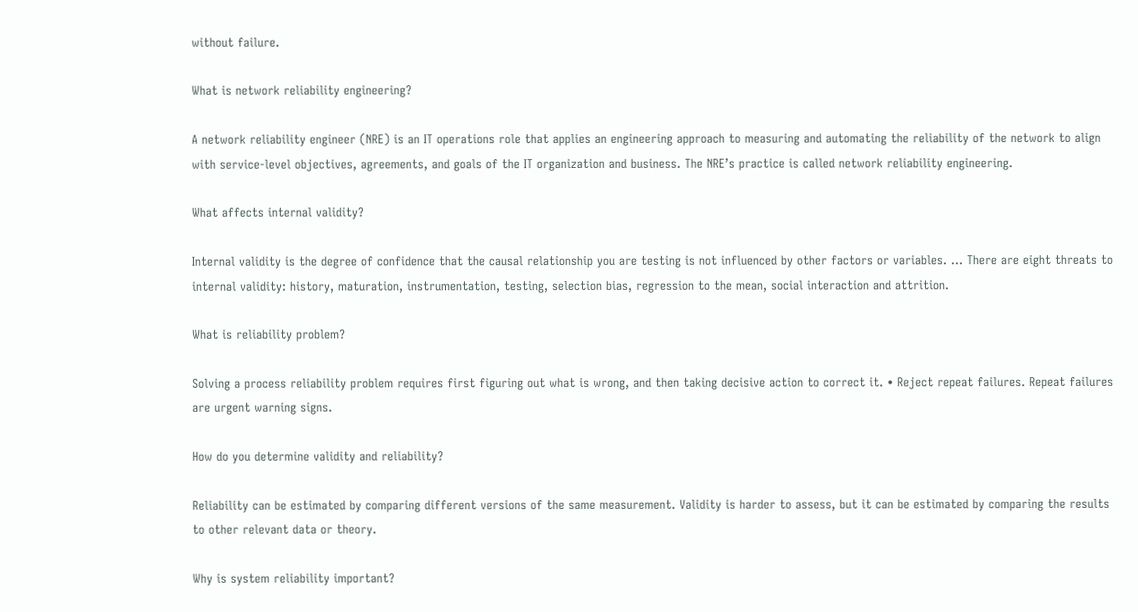without failure.

What is network reliability engineering?

A network reliability engineer (NRE) is an IT operations role that applies an engineering approach to measuring and automating the reliability of the network to align with service-level objectives, agreements, and goals of the IT organization and business. The NRE’s practice is called network reliability engineering.

What affects internal validity?

Internal validity is the degree of confidence that the causal relationship you are testing is not influenced by other factors or variables. … There are eight threats to internal validity: history, maturation, instrumentation, testing, selection bias, regression to the mean, social interaction and attrition.

What is reliability problem?

Solving a process reliability problem requires first figuring out what is wrong, and then taking decisive action to correct it. • Reject repeat failures. Repeat failures are urgent warning signs.

How do you determine validity and reliability?

Reliability can be estimated by comparing different versions of the same measurement. Validity is harder to assess, but it can be estimated by comparing the results to other relevant data or theory.

Why is system reliability important?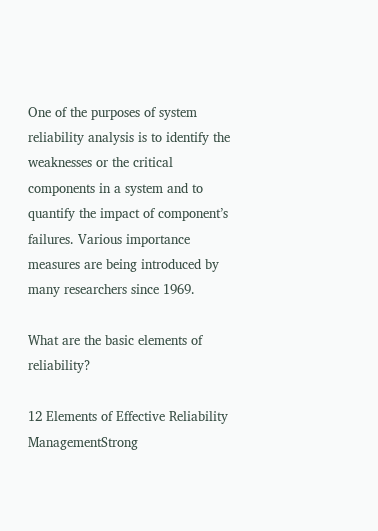One of the purposes of system reliability analysis is to identify the weaknesses or the critical components in a system and to quantify the impact of component’s failures. Various importance measures are being introduced by many researchers since 1969.

What are the basic elements of reliability?

12 Elements of Effective Reliability ManagementStrong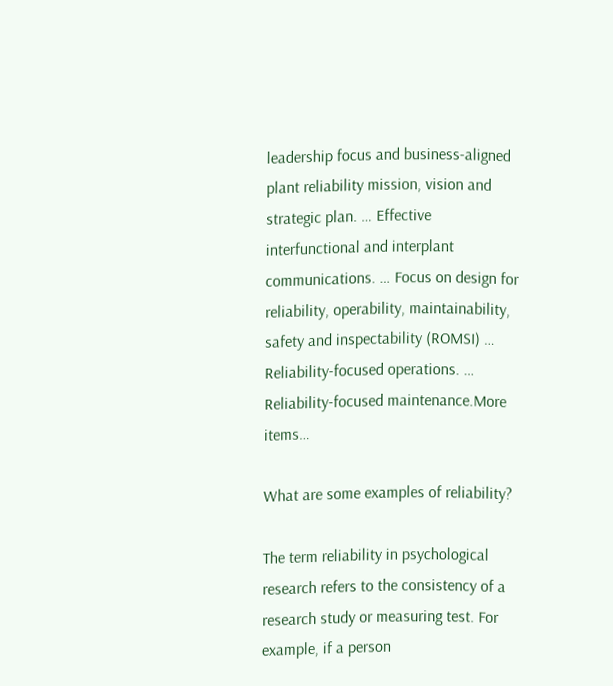leadership focus and business-aligned plant reliability mission, vision and strategic plan. … Effective interfunctional and interplant communications. … Focus on design for reliability, operability, maintainability, safety and inspectability (ROMSI) … Reliability-focused operations. … Reliability-focused maintenance.More items…

What are some examples of reliability?

The term reliability in psychological research refers to the consistency of a research study or measuring test. For example, if a person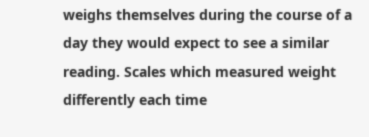weighs themselves during the course of a day they would expect to see a similar reading. Scales which measured weight differently each time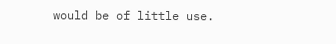would be of little use.